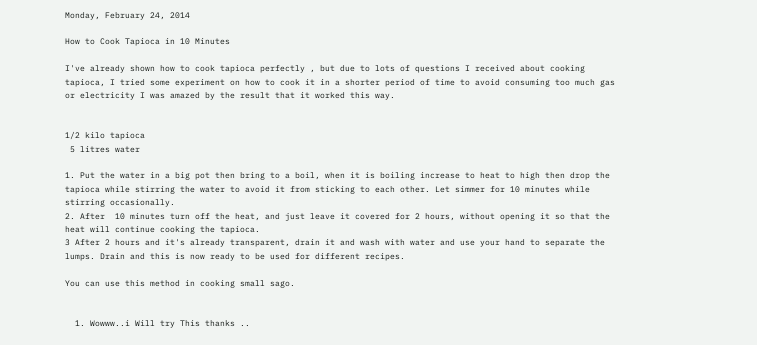Monday, February 24, 2014

How to Cook Tapioca in 10 Minutes

I've already shown how to cook tapioca perfectly , but due to lots of questions I received about cooking tapioca, I tried some experiment on how to cook it in a shorter period of time to avoid consuming too much gas or electricity I was amazed by the result that it worked this way.


1/2 kilo tapioca
 5 litres water

1. Put the water in a big pot then bring to a boil, when it is boiling increase to heat to high then drop the tapioca while stirring the water to avoid it from sticking to each other. Let simmer for 10 minutes while stirring occasionally.
2. After  10 minutes turn off the heat, and just leave it covered for 2 hours, without opening it so that the heat will continue cooking the tapioca.
3 After 2 hours and it's already transparent, drain it and wash with water and use your hand to separate the lumps. Drain and this is now ready to be used for different recipes.

You can use this method in cooking small sago.


  1. Wowww..i Will try This thanks ..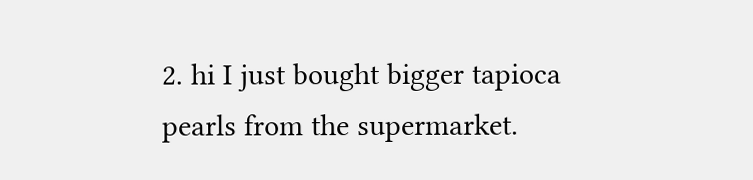2. hi I just bought bigger tapioca pearls from the supermarket.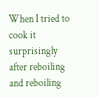When I tried to cook it surprisingly after reboiling and reboiling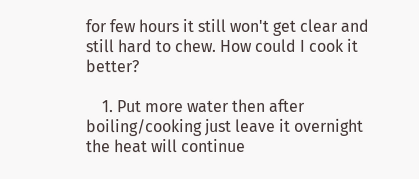for few hours it still won't get clear and still hard to chew. How could I cook it better?

    1. Put more water then after boiling/cooking just leave it overnight the heat will continue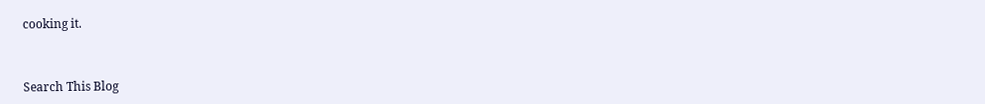cooking it.


Search This Blog